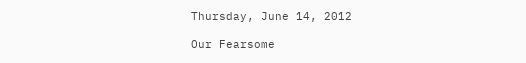Thursday, June 14, 2012

Our Fearsome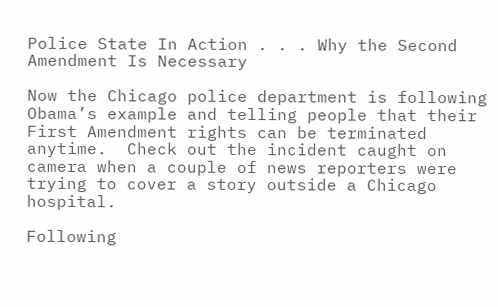Police State In Action . . . Why the Second Amendment Is Necessary

Now the Chicago police department is following Obama’s example and telling people that their First Amendment rights can be terminated anytime.  Check out the incident caught on camera when a couple of news reporters were trying to cover a story outside a Chicago hospital.

Following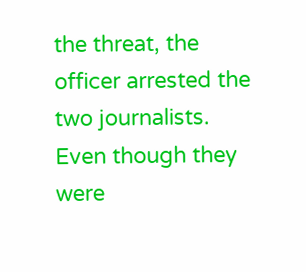the threat, the officer arrested the two journalists. Even though they were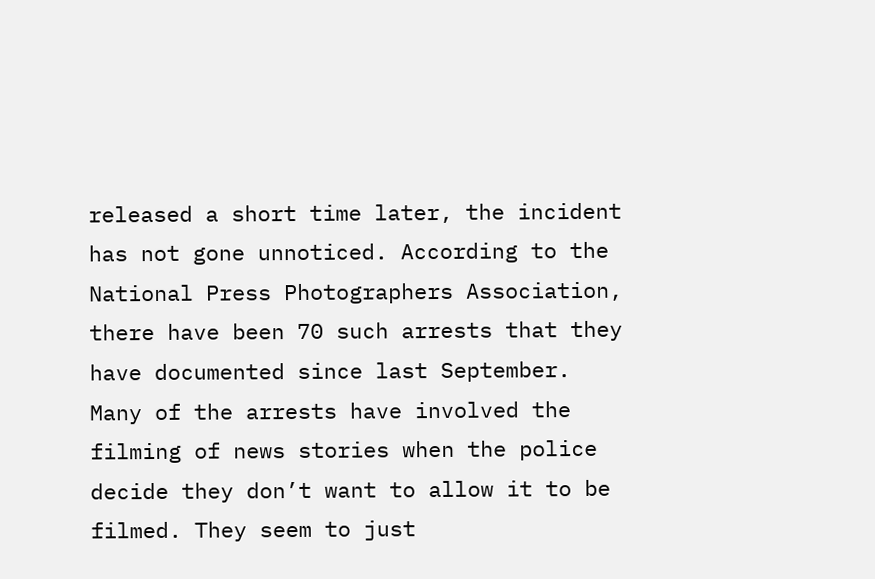released a short time later, the incident has not gone unnoticed. According to the National Press Photographers Association, there have been 70 such arrests that they have documented since last September. Many of the arrests have involved the filming of news stories when the police decide they don’t want to allow it to be filmed. They seem to just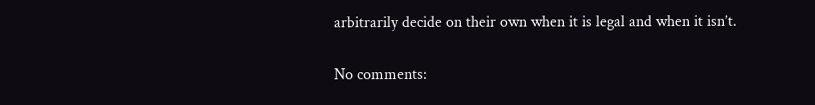arbitrarily decide on their own when it is legal and when it isn’t.

No comments: